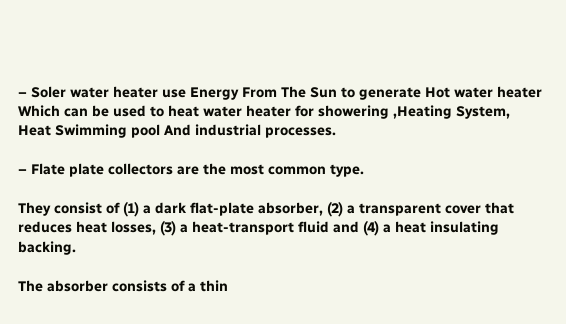– Soler water heater use Energy From The Sun to generate Hot water heater Which can be used to heat water heater for showering ,Heating System, Heat Swimming pool And industrial processes.

– Flate plate collectors are the most common type.

They consist of (1) a dark flat-plate absorber, (2) a transparent cover that reduces heat losses, (3) a heat-transport fluid and (4) a heat insulating backing.

The absorber consists of a thin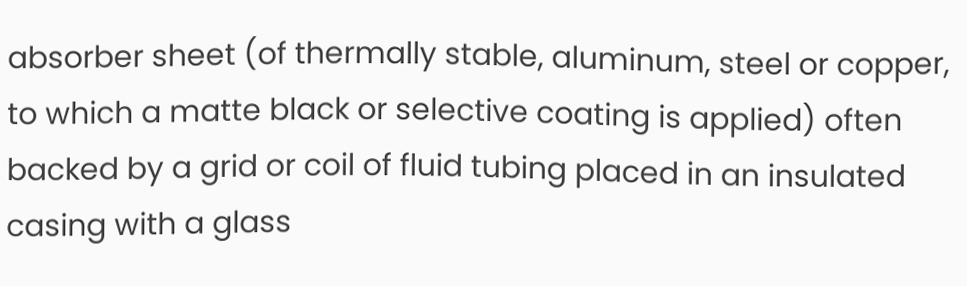absorber sheet (of thermally stable, aluminum, steel or copper, to which a matte black or selective coating is applied) often backed by a grid or coil of fluid tubing placed in an insulated casing with a glass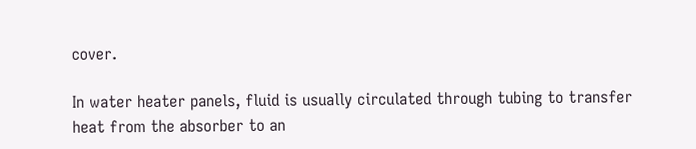cover.

In water heater panels, fluid is usually circulated through tubing to transfer heat from the absorber to an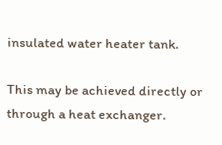insulated water heater tank.

This may be achieved directly or through a heat exchanger.